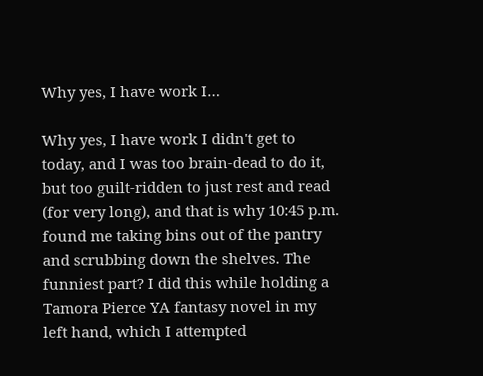Why yes, I have work I…

Why yes, I have work I didn't get to today, and I was too brain-dead to do it, but too guilt-ridden to just rest and read (for very long), and that is why 10:45 p.m. found me taking bins out of the pantry and scrubbing down the shelves. The funniest part? I did this while holding a Tamora Pierce YA fantasy novel in my left hand, which I attempted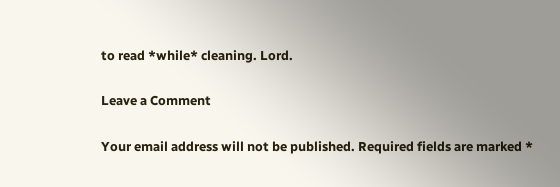to read *while* cleaning. Lord.

Leave a Comment

Your email address will not be published. Required fields are marked *